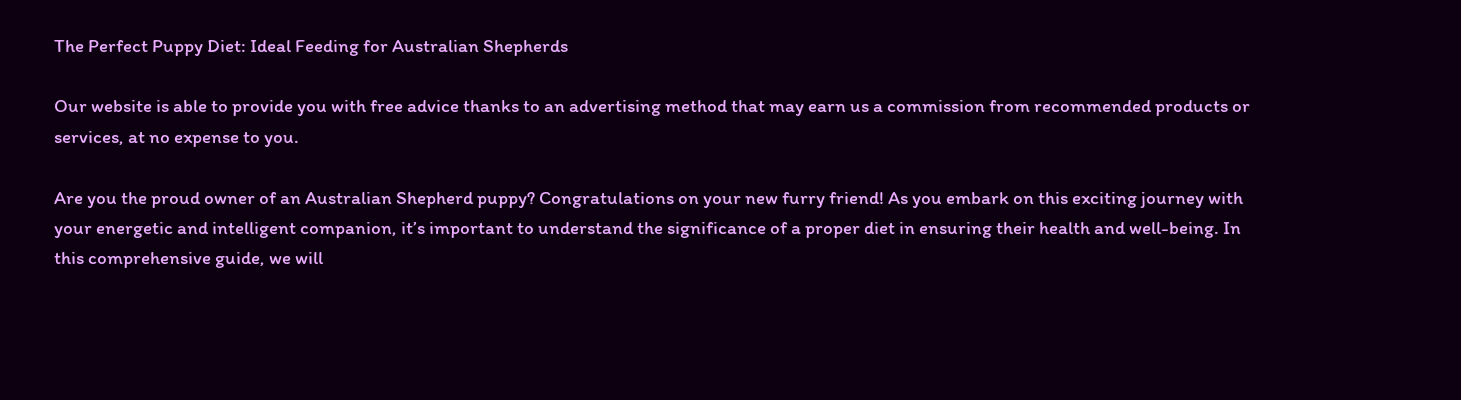The Perfect Puppy Diet: Ideal Feeding for Australian Shepherds

Our website is able to provide you with free advice thanks to an advertising method that may earn us a commission from recommended products or services, at no expense to you.

Are you the proud owner of an Australian Shepherd puppy? Congratulations on your new furry friend! As you embark on this exciting journey with your energetic and intelligent companion, it’s important to understand the significance of a proper diet in ensuring their health and well-being. In this comprehensive guide, we will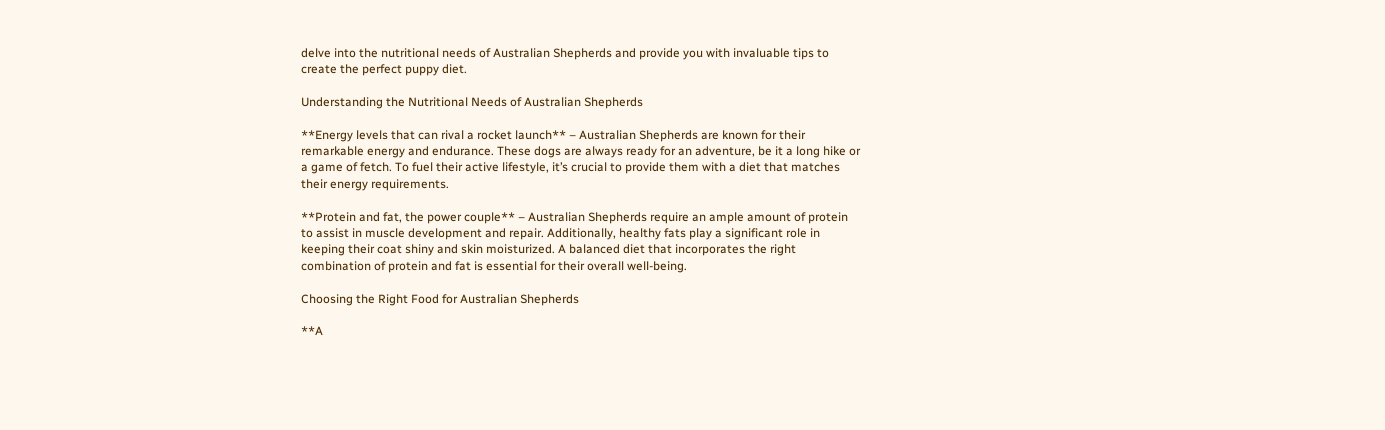delve into the nutritional needs of Australian Shepherds and provide you with invaluable tips to create the perfect puppy diet.

Understanding the Nutritional Needs of Australian Shepherds

**Energy levels that can rival a rocket launch** – Australian Shepherds are known for their remarkable energy and endurance. These dogs are always ready for an adventure, be it a long hike or a game of fetch. To fuel their active lifestyle, it’s crucial to provide them with a diet that matches their energy requirements.

**Protein and fat, the power couple** – Australian Shepherds require an ample amount of protein to assist in muscle development and repair. Additionally, healthy fats play a significant role in keeping their coat shiny and skin moisturized. A balanced diet that incorporates the right combination of protein and fat is essential for their overall well-being.

Choosing the Right Food for Australian Shepherds

**A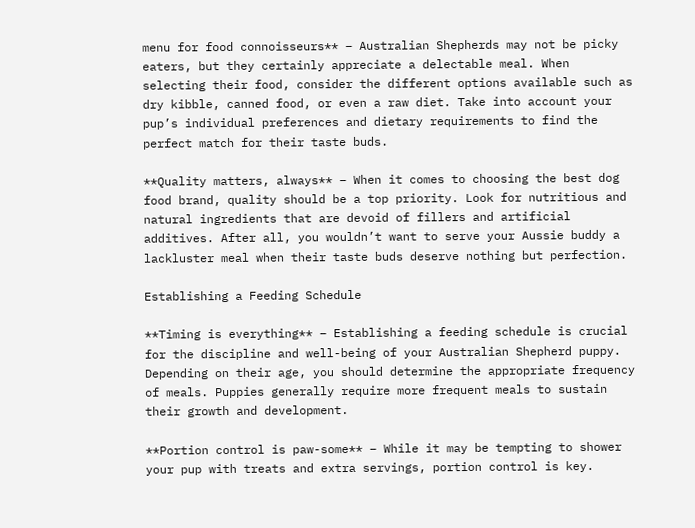menu for food connoisseurs** – Australian Shepherds may not be picky eaters, but they certainly appreciate a delectable meal. When selecting their food, consider the different options available such as dry kibble, canned food, or even a raw diet. Take into account your pup’s individual preferences and dietary requirements to find the perfect match for their taste buds.

**Quality matters, always** – When it comes to choosing the best dog food brand, quality should be a top priority. Look for nutritious and natural ingredients that are devoid of fillers and artificial additives. After all, you wouldn’t want to serve your Aussie buddy a lackluster meal when their taste buds deserve nothing but perfection.

Establishing a Feeding Schedule

**Timing is everything** – Establishing a feeding schedule is crucial for the discipline and well-being of your Australian Shepherd puppy. Depending on their age, you should determine the appropriate frequency of meals. Puppies generally require more frequent meals to sustain their growth and development.

**Portion control is paw-some** – While it may be tempting to shower your pup with treats and extra servings, portion control is key.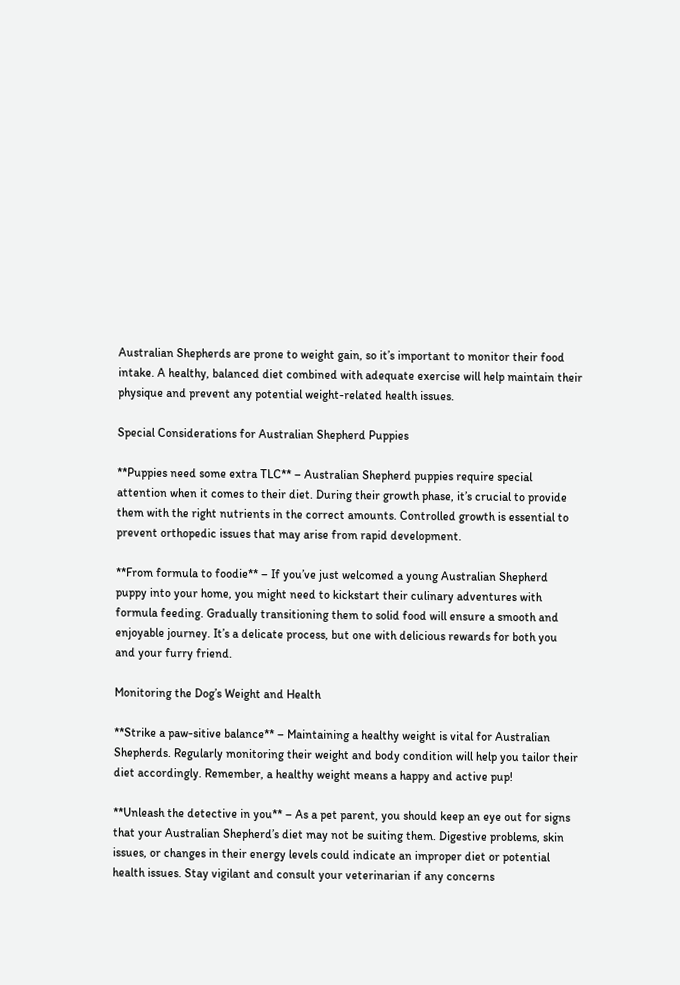Australian Shepherds are prone to weight gain, so it’s important to monitor their food intake. A healthy, balanced diet combined with adequate exercise will help maintain their physique and prevent any potential weight-related health issues.

Special Considerations for Australian Shepherd Puppies

**Puppies need some extra TLC** – Australian Shepherd puppies require special attention when it comes to their diet. During their growth phase, it’s crucial to provide them with the right nutrients in the correct amounts. Controlled growth is essential to prevent orthopedic issues that may arise from rapid development.

**From formula to foodie** – If you’ve just welcomed a young Australian Shepherd puppy into your home, you might need to kickstart their culinary adventures with formula feeding. Gradually transitioning them to solid food will ensure a smooth and enjoyable journey. It’s a delicate process, but one with delicious rewards for both you and your furry friend.

Monitoring the Dog’s Weight and Health

**Strike a paw-sitive balance** – Maintaining a healthy weight is vital for Australian Shepherds. Regularly monitoring their weight and body condition will help you tailor their diet accordingly. Remember, a healthy weight means a happy and active pup!

**Unleash the detective in you** – As a pet parent, you should keep an eye out for signs that your Australian Shepherd’s diet may not be suiting them. Digestive problems, skin issues, or changes in their energy levels could indicate an improper diet or potential health issues. Stay vigilant and consult your veterinarian if any concerns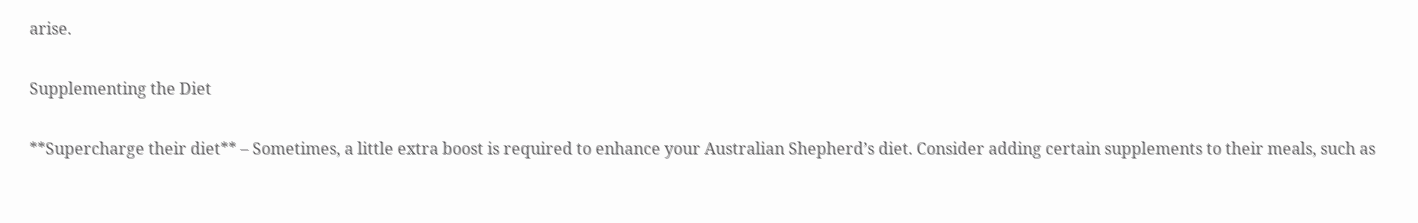arise.

Supplementing the Diet

**Supercharge their diet** – Sometimes, a little extra boost is required to enhance your Australian Shepherd’s diet. Consider adding certain supplements to their meals, such as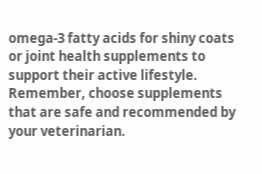omega-3 fatty acids for shiny coats or joint health supplements to support their active lifestyle. Remember, choose supplements that are safe and recommended by your veterinarian.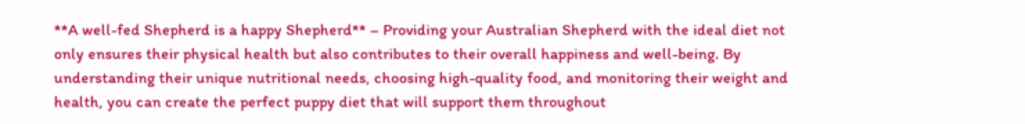**A well-fed Shepherd is a happy Shepherd** – Providing your Australian Shepherd with the ideal diet not only ensures their physical health but also contributes to their overall happiness and well-being. By understanding their unique nutritional needs, choosing high-quality food, and monitoring their weight and health, you can create the perfect puppy diet that will support them throughout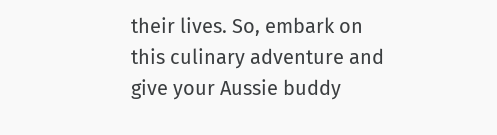their lives. So, embark on this culinary adventure and give your Aussie buddy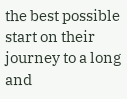the best possible start on their journey to a long and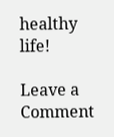healthy life!

Leave a Comment